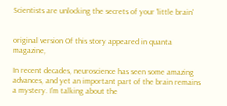Scientists are unlocking the secrets of your 'little brain'


original version Of this story appeared in quanta magazine,

In recent decades, neuroscience has seen some amazing advances, and yet an important part of the brain remains a mystery. I'm talking about the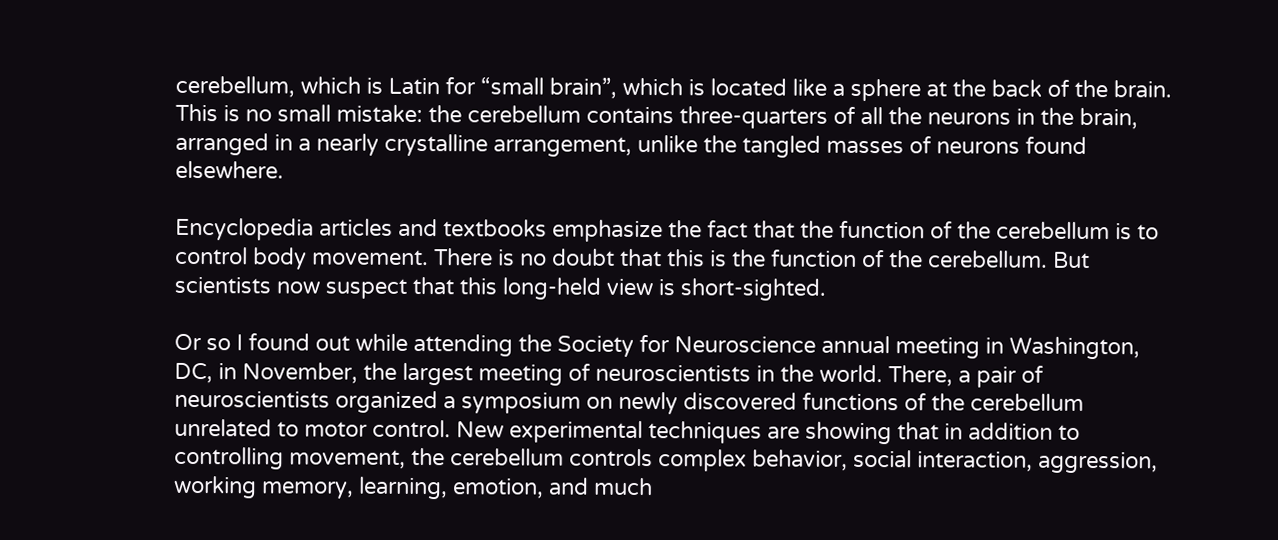cerebellum, which is Latin for “small brain”, which is located like a sphere at the back of the brain. This is no small mistake: the cerebellum contains three-quarters of all the neurons in the brain, arranged in a nearly crystalline arrangement, unlike the tangled masses of neurons found elsewhere.

Encyclopedia articles and textbooks emphasize the fact that the function of the cerebellum is to control body movement. There is no doubt that this is the function of the cerebellum. But scientists now suspect that this long-held view is short-sighted.

Or so I found out while attending the Society for Neuroscience annual meeting in Washington, DC, in November, the largest meeting of neuroscientists in the world. There, a pair of neuroscientists organized a symposium on newly discovered functions of the cerebellum unrelated to motor control. New experimental techniques are showing that in addition to controlling movement, the cerebellum controls complex behavior, social interaction, aggression, working memory, learning, emotion, and much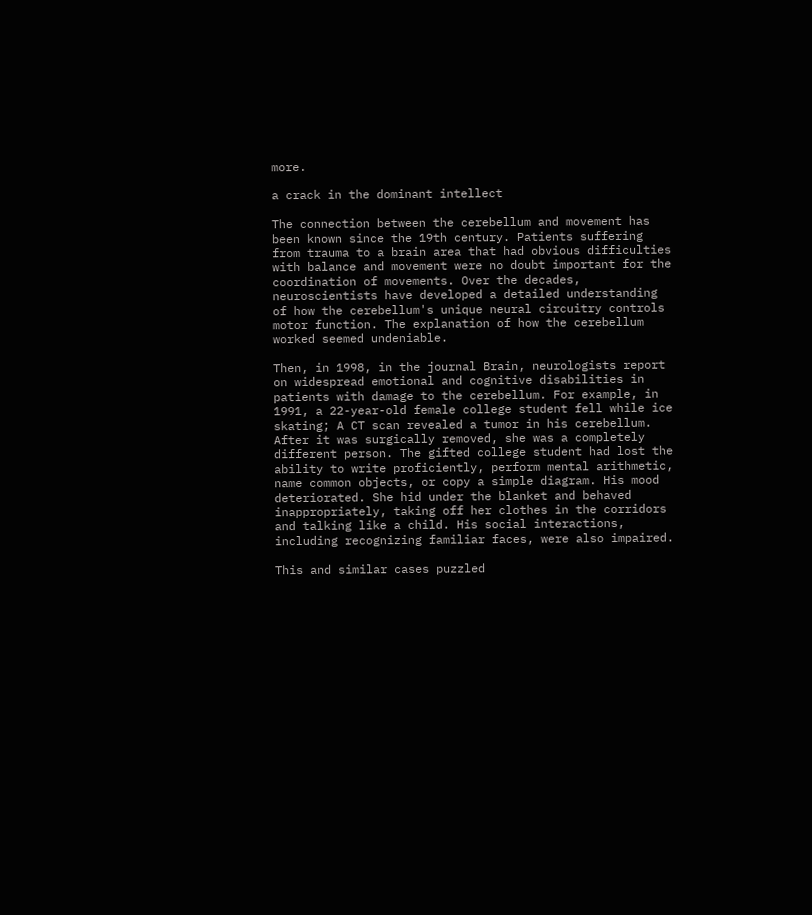more.

a crack in the dominant intellect

The connection between the cerebellum and movement has been known since the 19th century. Patients suffering from trauma to a brain area that had obvious difficulties with balance and movement were no doubt important for the coordination of movements. Over the decades, neuroscientists have developed a detailed understanding of how the cerebellum's unique neural circuitry controls motor function. The explanation of how the cerebellum worked seemed undeniable.

Then, in 1998, in the journal Brain, neurologists report on widespread emotional and cognitive disabilities in patients with damage to the cerebellum. For example, in 1991, a 22-year-old female college student fell while ice skating; A CT scan revealed a tumor in his cerebellum. After it was surgically removed, she was a completely different person. The gifted college student had lost the ability to write proficiently, perform mental arithmetic, name common objects, or copy a simple diagram. His mood deteriorated. She hid under the blanket and behaved inappropriately, taking off her clothes in the corridors and talking like a child. His social interactions, including recognizing familiar faces, were also impaired.

This and similar cases puzzled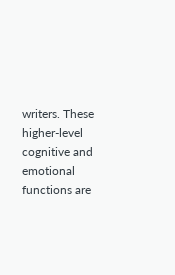writers. These higher-level cognitive and emotional functions are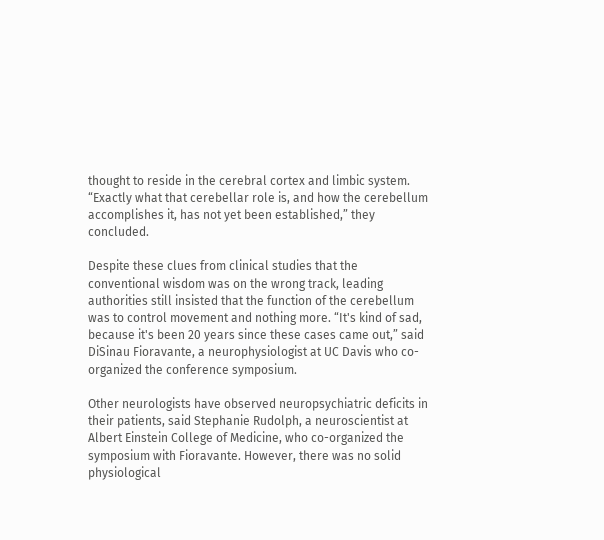thought to reside in the cerebral cortex and limbic system. “Exactly what that cerebellar role is, and how the cerebellum accomplishes it, has not yet been established,” they concluded.

Despite these clues from clinical studies that the conventional wisdom was on the wrong track, leading authorities still insisted that the function of the cerebellum was to control movement and nothing more. “It's kind of sad, because it's been 20 years since these cases came out,” said DiSinau Fioravante, a neurophysiologist at UC Davis who co-organized the conference symposium.

Other neurologists have observed neuropsychiatric deficits in their patients, said Stephanie Rudolph, a neuroscientist at Albert Einstein College of Medicine, who co-organized the symposium with Fioravante. However, there was no solid physiological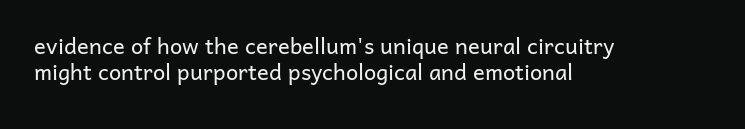evidence of how the cerebellum's unique neural circuitry might control purported psychological and emotional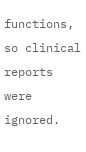functions, so clinical reports were ignored.